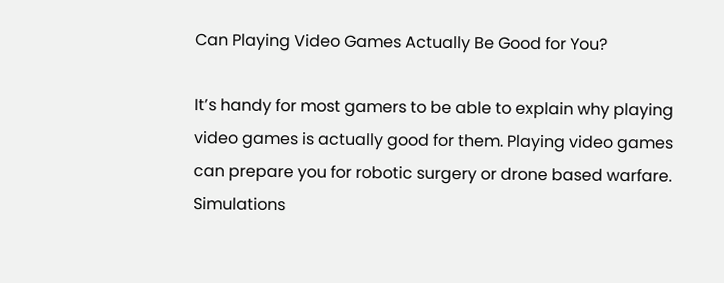Can Playing Video Games Actually Be Good for You?

It’s handy for most gamers to be able to explain why playing video games is actually good for them. Playing video games can prepare you for robotic surgery or drone based warfare. Simulations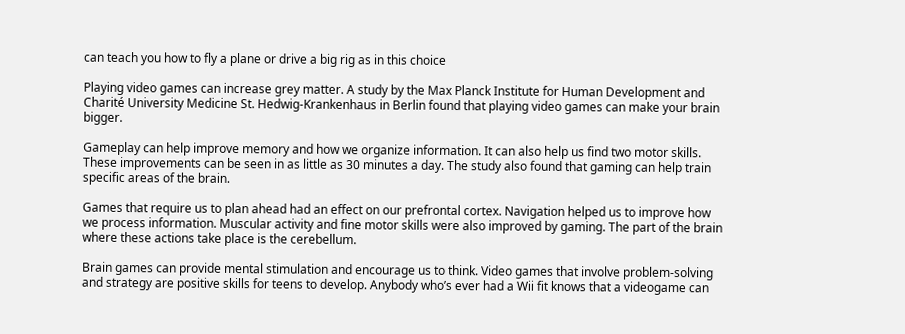can teach you how to fly a plane or drive a big rig as in this choice

Playing video games can increase grey matter. A study by the Max Planck Institute for Human Development and Charité University Medicine St. Hedwig-Krankenhaus in Berlin found that playing video games can make your brain bigger.

Gameplay can help improve memory and how we organize information. It can also help us find two motor skills. These improvements can be seen in as little as 30 minutes a day. The study also found that gaming can help train specific areas of the brain.

Games that require us to plan ahead had an effect on our prefrontal cortex. Navigation helped us to improve how we process information. Muscular activity and fine motor skills were also improved by gaming. The part of the brain where these actions take place is the cerebellum.

Brain games can provide mental stimulation and encourage us to think. Video games that involve problem-solving and strategy are positive skills for teens to develop. Anybody who’s ever had a Wii fit knows that a videogame can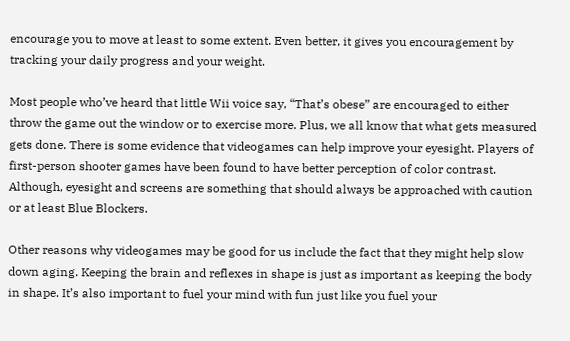encourage you to move at least to some extent. Even better, it gives you encouragement by tracking your daily progress and your weight.

Most people who’ve heard that little Wii voice say, “That’s obese” are encouraged to either throw the game out the window or to exercise more. Plus, we all know that what gets measured gets done. There is some evidence that videogames can help improve your eyesight. Players of first-person shooter games have been found to have better perception of color contrast. Although, eyesight and screens are something that should always be approached with caution or at least Blue Blockers.

Other reasons why videogames may be good for us include the fact that they might help slow down aging. Keeping the brain and reflexes in shape is just as important as keeping the body in shape. It’s also important to fuel your mind with fun just like you fuel your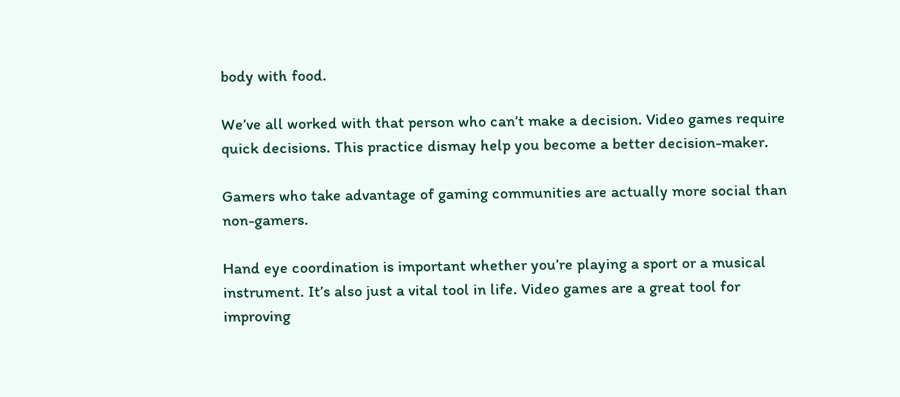body with food.

We’ve all worked with that person who can’t make a decision. Video games require quick decisions. This practice dismay help you become a better decision-maker.

Gamers who take advantage of gaming communities are actually more social than non-gamers.

Hand eye coordination is important whether you’re playing a sport or a musical instrument. It’s also just a vital tool in life. Video games are a great tool for improving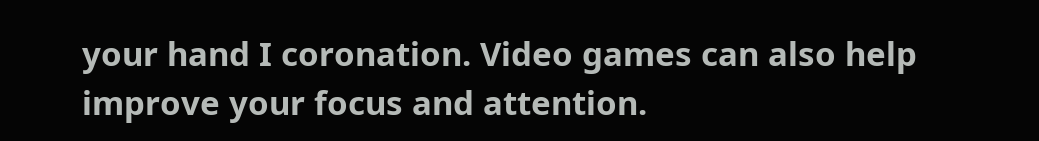your hand I coronation. Video games can also help improve your focus and attention.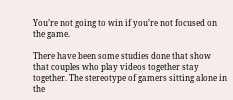You’re not going to win if you’re not focused on the game.

There have been some studies done that show that couples who play videos together stay together. The stereotype of gamers sitting alone in the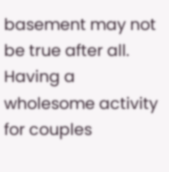basement may not be true after all. Having a wholesome activity for couples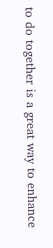to do together is a great way to enhance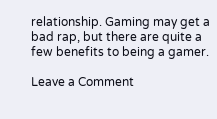relationship. Gaming may get a bad rap, but there are quite a few benefits to being a gamer.

Leave a Comment